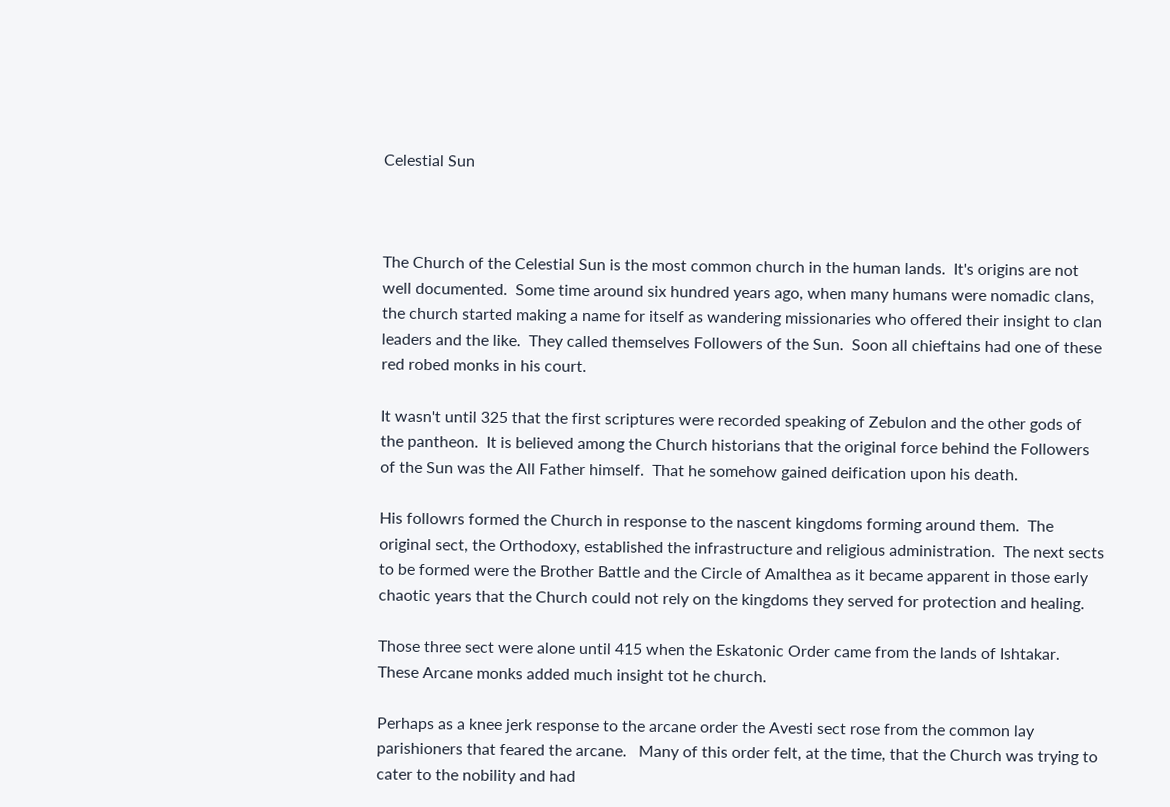Celestial Sun



The Church of the Celestial Sun is the most common church in the human lands.  It's origins are not well documented.  Some time around six hundred years ago, when many humans were nomadic clans, the church started making a name for itself as wandering missionaries who offered their insight to clan leaders and the like.  They called themselves Followers of the Sun.  Soon all chieftains had one of these red robed monks in his court.

It wasn't until 325 that the first scriptures were recorded speaking of Zebulon and the other gods of the pantheon.  It is believed among the Church historians that the original force behind the Followers of the Sun was the All Father himself.  That he somehow gained deification upon his death.

His followrs formed the Church in response to the nascent kingdoms forming around them.  The original sect, the Orthodoxy, established the infrastructure and religious administration.  The next sects to be formed were the Brother Battle and the Circle of Amalthea as it became apparent in those early chaotic years that the Church could not rely on the kingdoms they served for protection and healing.

Those three sect were alone until 415 when the Eskatonic Order came from the lands of Ishtakar.  These Arcane monks added much insight tot he church.

Perhaps as a knee jerk response to the arcane order the Avesti sect rose from the common lay parishioners that feared the arcane.   Many of this order felt, at the time, that the Church was trying to cater to the nobility and had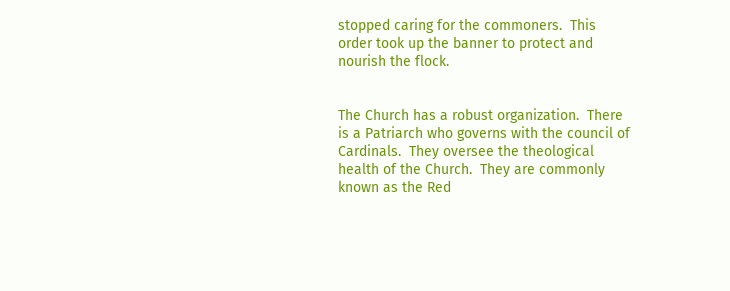stopped caring for the commoners.  This order took up the banner to protect and nourish the flock.


The Church has a robust organization.  There is a Patriarch who governs with the council of Cardinals.  They oversee the theological health of the Church.  They are commonly known as the Red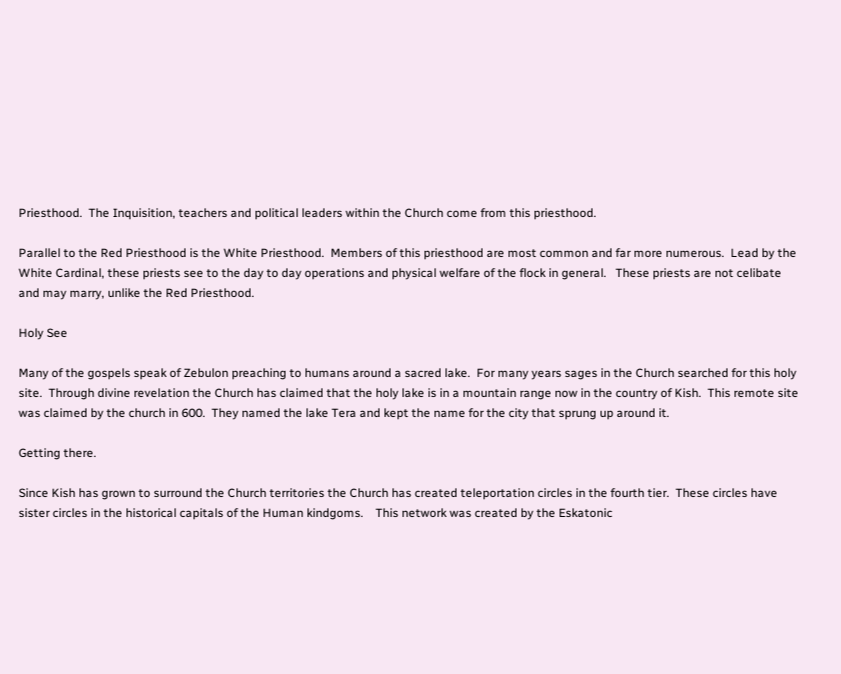Priesthood.  The Inquisition, teachers and political leaders within the Church come from this priesthood.

Parallel to the Red Priesthood is the White Priesthood.  Members of this priesthood are most common and far more numerous.  Lead by the White Cardinal, these priests see to the day to day operations and physical welfare of the flock in general.   These priests are not celibate and may marry, unlike the Red Priesthood.

Holy See

Many of the gospels speak of Zebulon preaching to humans around a sacred lake.  For many years sages in the Church searched for this holy site.  Through divine revelation the Church has claimed that the holy lake is in a mountain range now in the country of Kish.  This remote site was claimed by the church in 600.  They named the lake Tera and kept the name for the city that sprung up around it.

Getting there.

Since Kish has grown to surround the Church territories the Church has created teleportation circles in the fourth tier.  These circles have sister circles in the historical capitals of the Human kindgoms.    This network was created by the Eskatonic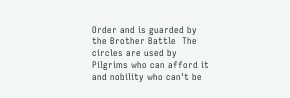Order and is guarded by the Brother Battle  The circles are used by Pilgrims who can afford it and nobility who can't be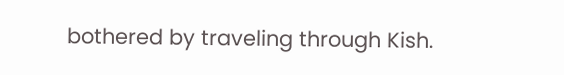bothered by traveling through Kish.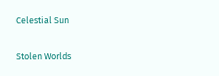Celestial Sun

Stolen Worlds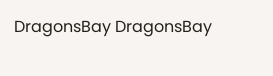DragonsBay DragonsBay